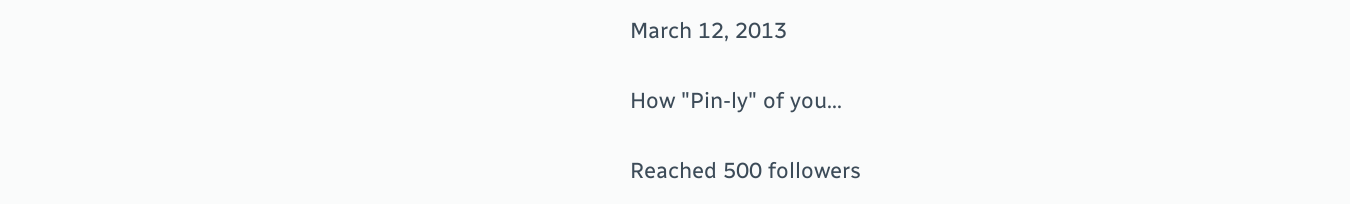March 12, 2013

How "Pin-ly" of you...

Reached 500 followers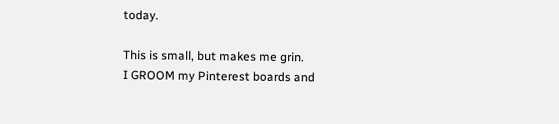today.

This is small, but makes me grin.
I GROOM my Pinterest boards and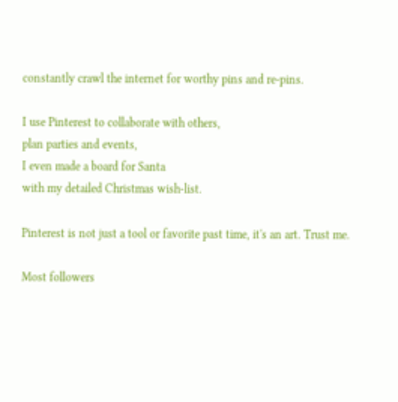constantly crawl the internet for worthy pins and re-pins.

I use Pinterest to collaborate with others,
plan parties and events,
I even made a board for Santa
with my detailed Christmas wish-list.

Pinterest is not just a tool or favorite past time, it's an art. Trust me.

Most followers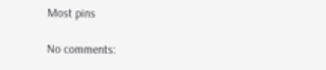Most pins

No comments: